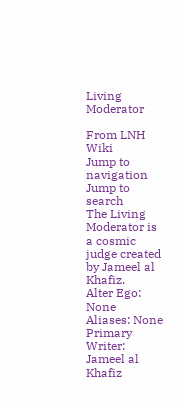Living Moderator

From LNH Wiki
Jump to navigation Jump to search
The Living Moderator is a cosmic judge created by Jameel al Khafiz.
Alter Ego: None
Aliases: None
Primary Writer: Jameel al Khafiz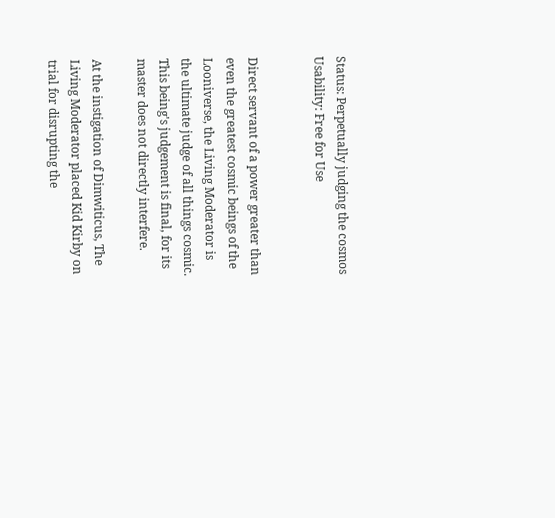Status: Perpetually judging the cosmos
Usability: Free for Use


Direct servant of a power greater than even the greatest cosmic beings of the Looniverse, the Living Moderator is the ultimate judge of all things cosmic. This being's judgement is final, for its master does not directly interfere.

At the instigation of Dimwiticus, The Living Moderator placed Kid Kirby on trial for disrupting the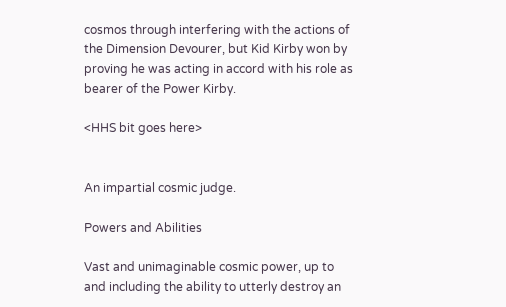cosmos through interfering with the actions of the Dimension Devourer, but Kid Kirby won by proving he was acting in accord with his role as bearer of the Power Kirby.

<HHS bit goes here>


An impartial cosmic judge.

Powers and Abilities

Vast and unimaginable cosmic power, up to and including the ability to utterly destroy an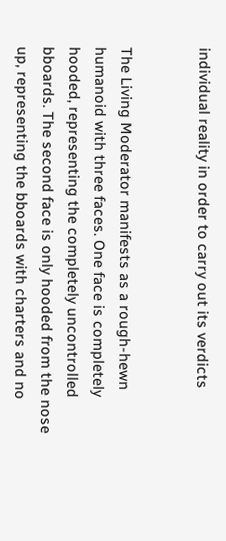individual reality in order to carry out its verdicts


The Living Moderator manifests as a rough-hewn humanoid with three faces. One face is completely hooded, representing the completely uncontrolled bboards. The second face is only hooded from the nose up, representing the bboards with charters and no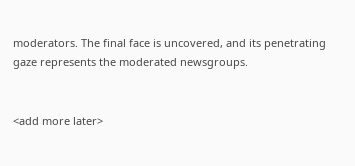moderators. The final face is uncovered, and its penetrating gaze represents the moderated newsgroups.


<add more later>